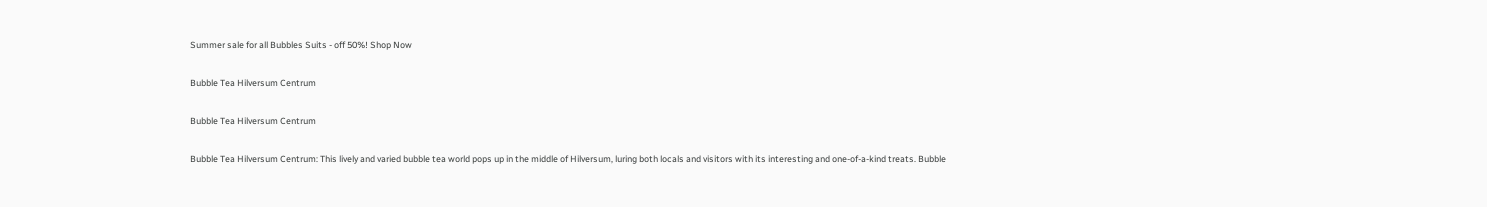Summer sale for all Bubbles Suits - off 50%! Shop Now

Bubble Tea Hilversum Centrum

Bubble Tea Hilversum Centrum

Bubble Tea Hilversum Centrum: This lively and varied bubble tea world pops up in the middle of Hilversum, luring both locals and visitors with its interesting and one-of-a-kind treats. Bubble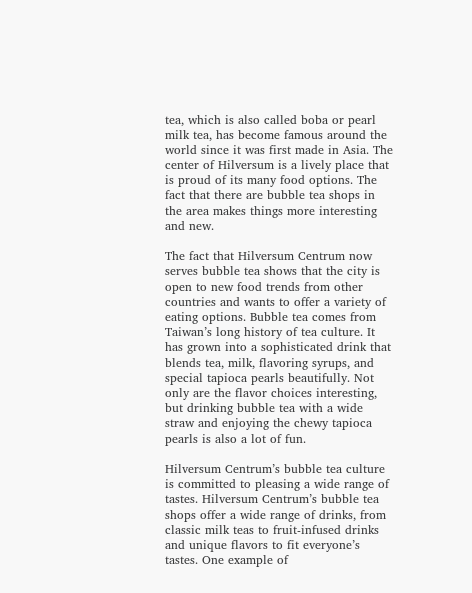tea, which is also called boba or pearl milk tea, has become famous around the world since it was first made in Asia. The center of Hilversum is a lively place that is proud of its many food options. The fact that there are bubble tea shops in the area makes things more interesting and new.

The fact that Hilversum Centrum now serves bubble tea shows that the city is open to new food trends from other countries and wants to offer a variety of eating options. Bubble tea comes from Taiwan’s long history of tea culture. It has grown into a sophisticated drink that blends tea, milk, flavoring syrups, and special tapioca pearls beautifully. Not only are the flavor choices interesting, but drinking bubble tea with a wide straw and enjoying the chewy tapioca pearls is also a lot of fun.

Hilversum Centrum’s bubble tea culture is committed to pleasing a wide range of tastes. Hilversum Centrum’s bubble tea shops offer a wide range of drinks, from classic milk teas to fruit-infused drinks and unique flavors to fit everyone’s tastes. One example of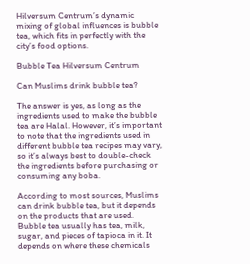Hilversum Centrum’s dynamic mixing of global influences is bubble tea, which fits in perfectly with the city’s food options.

Bubble Tea Hilversum Centrum

Can Muslims drink bubble tea?

The answer is yes, as long as the ingredients used to make the bubble tea are Halal. However, it’s important to note that the ingredients used in different bubble tea recipes may vary, so it’s always best to double-check the ingredients before purchasing or consuming any boba.

According to most sources, Muslims can drink bubble tea, but it depends on the products that are used. Bubble tea usually has tea, milk, sugar, and pieces of tapioca in it. It depends on where these chemicals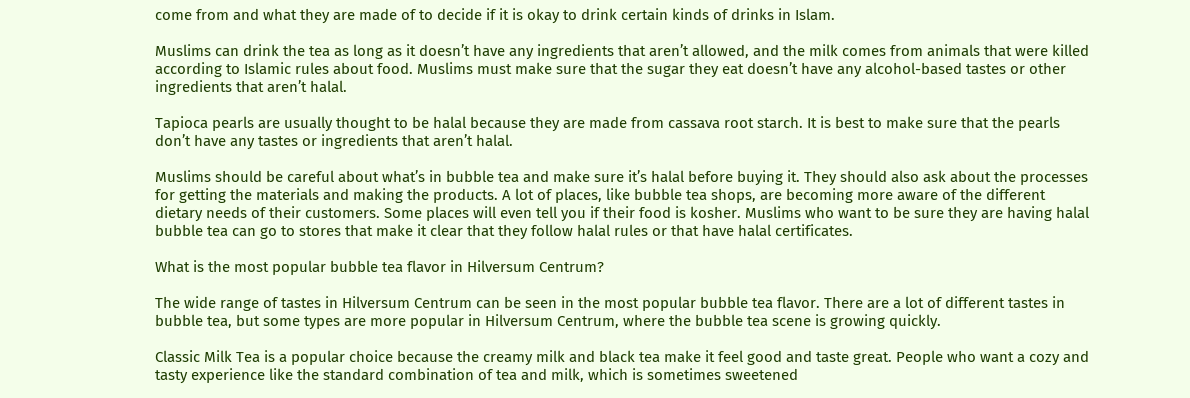come from and what they are made of to decide if it is okay to drink certain kinds of drinks in Islam.

Muslims can drink the tea as long as it doesn’t have any ingredients that aren’t allowed, and the milk comes from animals that were killed according to Islamic rules about food. Muslims must make sure that the sugar they eat doesn’t have any alcohol-based tastes or other ingredients that aren’t halal.

Tapioca pearls are usually thought to be halal because they are made from cassava root starch. It is best to make sure that the pearls don’t have any tastes or ingredients that aren’t halal.

Muslims should be careful about what’s in bubble tea and make sure it’s halal before buying it. They should also ask about the processes for getting the materials and making the products. A lot of places, like bubble tea shops, are becoming more aware of the different dietary needs of their customers. Some places will even tell you if their food is kosher. Muslims who want to be sure they are having halal bubble tea can go to stores that make it clear that they follow halal rules or that have halal certificates.

What is the most popular bubble tea flavor in Hilversum Centrum?

The wide range of tastes in Hilversum Centrum can be seen in the most popular bubble tea flavor. There are a lot of different tastes in bubble tea, but some types are more popular in Hilversum Centrum, where the bubble tea scene is growing quickly.

Classic Milk Tea is a popular choice because the creamy milk and black tea make it feel good and taste great. People who want a cozy and tasty experience like the standard combination of tea and milk, which is sometimes sweetened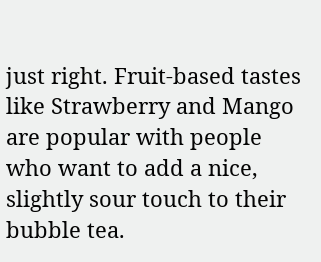just right. Fruit-based tastes like Strawberry and Mango are popular with people who want to add a nice, slightly sour touch to their bubble tea.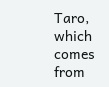Taro, which comes from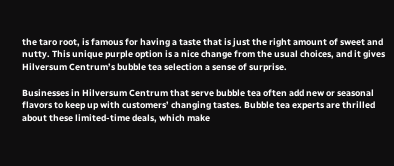the taro root, is famous for having a taste that is just the right amount of sweet and nutty. This unique purple option is a nice change from the usual choices, and it gives Hilversum Centrum’s bubble tea selection a sense of surprise.

Businesses in Hilversum Centrum that serve bubble tea often add new or seasonal flavors to keep up with customers’ changing tastes. Bubble tea experts are thrilled about these limited-time deals, which make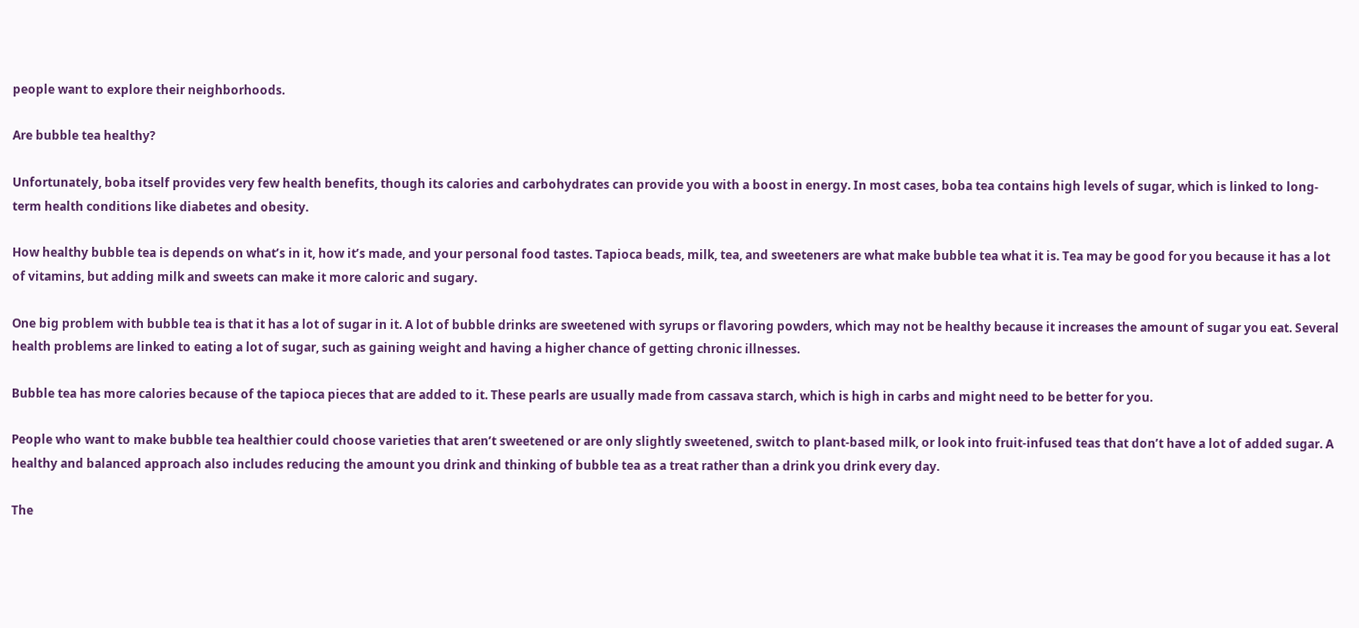people want to explore their neighborhoods.

Are bubble tea healthy?

Unfortunately, boba itself provides very few health benefits, though its calories and carbohydrates can provide you with a boost in energy. In most cases, boba tea contains high levels of sugar, which is linked to long-term health conditions like diabetes and obesity.

How healthy bubble tea is depends on what’s in it, how it’s made, and your personal food tastes. Tapioca beads, milk, tea, and sweeteners are what make bubble tea what it is. Tea may be good for you because it has a lot of vitamins, but adding milk and sweets can make it more caloric and sugary.

One big problem with bubble tea is that it has a lot of sugar in it. A lot of bubble drinks are sweetened with syrups or flavoring powders, which may not be healthy because it increases the amount of sugar you eat. Several health problems are linked to eating a lot of sugar, such as gaining weight and having a higher chance of getting chronic illnesses.

Bubble tea has more calories because of the tapioca pieces that are added to it. These pearls are usually made from cassava starch, which is high in carbs and might need to be better for you.

People who want to make bubble tea healthier could choose varieties that aren’t sweetened or are only slightly sweetened, switch to plant-based milk, or look into fruit-infused teas that don’t have a lot of added sugar. A healthy and balanced approach also includes reducing the amount you drink and thinking of bubble tea as a treat rather than a drink you drink every day.

The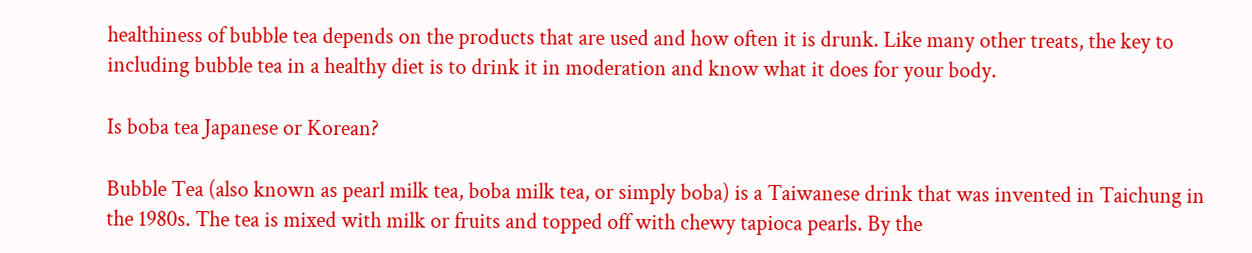healthiness of bubble tea depends on the products that are used and how often it is drunk. Like many other treats, the key to including bubble tea in a healthy diet is to drink it in moderation and know what it does for your body.

Is boba tea Japanese or Korean?

Bubble Tea (also known as pearl milk tea, boba milk tea, or simply boba) is a Taiwanese drink that was invented in Taichung in the 1980s. The tea is mixed with milk or fruits and topped off with chewy tapioca pearls. By the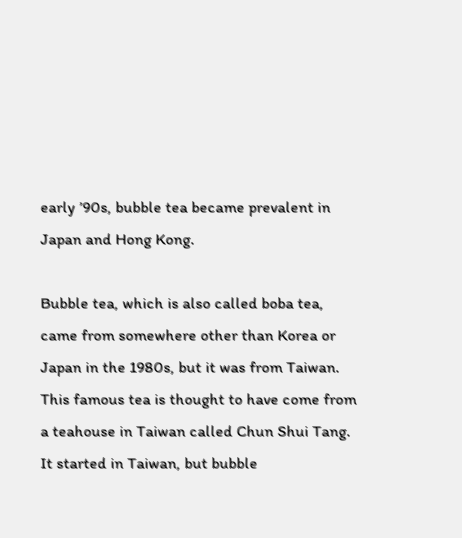early ’90s, bubble tea became prevalent in Japan and Hong Kong.

Bubble tea, which is also called boba tea, came from somewhere other than Korea or Japan in the 1980s, but it was from Taiwan. This famous tea is thought to have come from a teahouse in Taiwan called Chun Shui Tang. It started in Taiwan, but bubble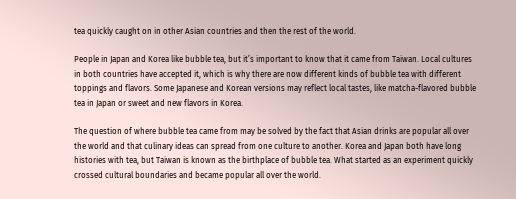tea quickly caught on in other Asian countries and then the rest of the world.

People in Japan and Korea like bubble tea, but it’s important to know that it came from Taiwan. Local cultures in both countries have accepted it, which is why there are now different kinds of bubble tea with different toppings and flavors. Some Japanese and Korean versions may reflect local tastes, like matcha-flavored bubble tea in Japan or sweet and new flavors in Korea.

The question of where bubble tea came from may be solved by the fact that Asian drinks are popular all over the world and that culinary ideas can spread from one culture to another. Korea and Japan both have long histories with tea, but Taiwan is known as the birthplace of bubble tea. What started as an experiment quickly crossed cultural boundaries and became popular all over the world.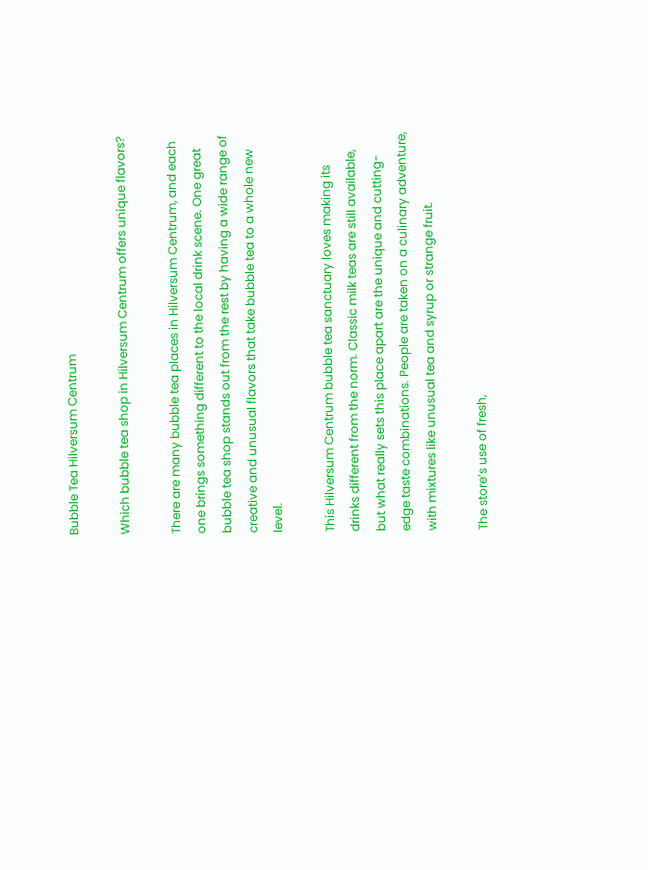Bubble Tea Hilversum Centrum

Which bubble tea shop in Hilversum Centrum offers unique flavors?

There are many bubble tea places in Hilversum Centrum, and each one brings something different to the local drink scene. One great bubble tea shop stands out from the rest by having a wide range of creative and unusual flavors that take bubble tea to a whole new level.

This Hilversum Centrum bubble tea sanctuary loves making its drinks different from the norm. Classic milk teas are still available, but what really sets this place apart are the unique and cutting-edge taste combinations. People are taken on a culinary adventure, with mixtures like unusual tea and syrup or strange fruit.

The store’s use of fresh,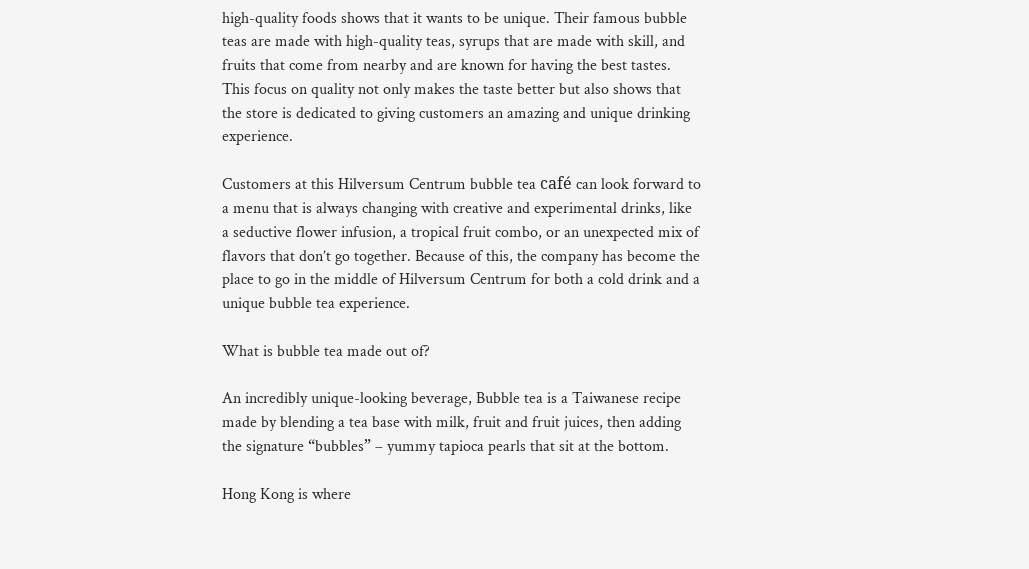high-quality foods shows that it wants to be unique. Their famous bubble teas are made with high-quality teas, syrups that are made with skill, and fruits that come from nearby and are known for having the best tastes. This focus on quality not only makes the taste better but also shows that the store is dedicated to giving customers an amazing and unique drinking experience.

Customers at this Hilversum Centrum bubble tea café can look forward to a menu that is always changing with creative and experimental drinks, like a seductive flower infusion, a tropical fruit combo, or an unexpected mix of flavors that don’t go together. Because of this, the company has become the place to go in the middle of Hilversum Centrum for both a cold drink and a unique bubble tea experience.

What is bubble tea made out of?

An incredibly unique-looking beverage, Bubble tea is a Taiwanese recipe made by blending a tea base with milk, fruit and fruit juices, then adding the signature “bubbles” – yummy tapioca pearls that sit at the bottom.

Hong Kong is where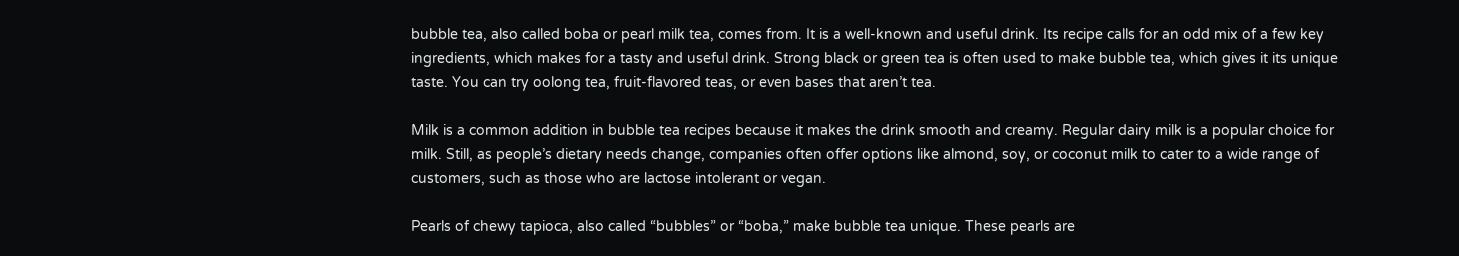bubble tea, also called boba or pearl milk tea, comes from. It is a well-known and useful drink. Its recipe calls for an odd mix of a few key ingredients, which makes for a tasty and useful drink. Strong black or green tea is often used to make bubble tea, which gives it its unique taste. You can try oolong tea, fruit-flavored teas, or even bases that aren’t tea.

Milk is a common addition in bubble tea recipes because it makes the drink smooth and creamy. Regular dairy milk is a popular choice for milk. Still, as people’s dietary needs change, companies often offer options like almond, soy, or coconut milk to cater to a wide range of customers, such as those who are lactose intolerant or vegan.

Pearls of chewy tapioca, also called “bubbles” or “boba,” make bubble tea unique. These pearls are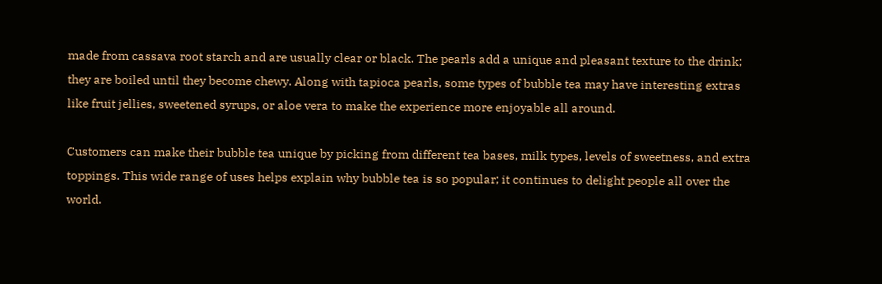made from cassava root starch and are usually clear or black. The pearls add a unique and pleasant texture to the drink; they are boiled until they become chewy. Along with tapioca pearls, some types of bubble tea may have interesting extras like fruit jellies, sweetened syrups, or aloe vera to make the experience more enjoyable all around.

Customers can make their bubble tea unique by picking from different tea bases, milk types, levels of sweetness, and extra toppings. This wide range of uses helps explain why bubble tea is so popular; it continues to delight people all over the world.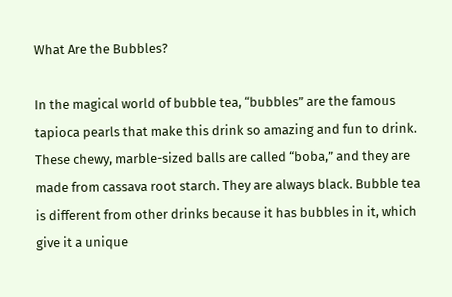What Are the Bubbles?

In the magical world of bubble tea, “bubbles” are the famous tapioca pearls that make this drink so amazing and fun to drink. These chewy, marble-sized balls are called “boba,” and they are made from cassava root starch. They are always black. Bubble tea is different from other drinks because it has bubbles in it, which give it a unique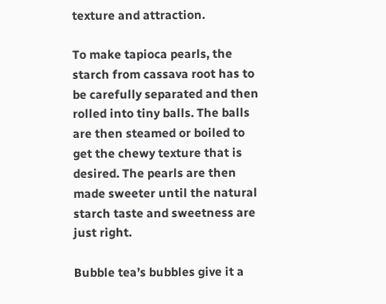texture and attraction.

To make tapioca pearls, the starch from cassava root has to be carefully separated and then rolled into tiny balls. The balls are then steamed or boiled to get the chewy texture that is desired. The pearls are then made sweeter until the natural starch taste and sweetness are just right.

Bubble tea’s bubbles give it a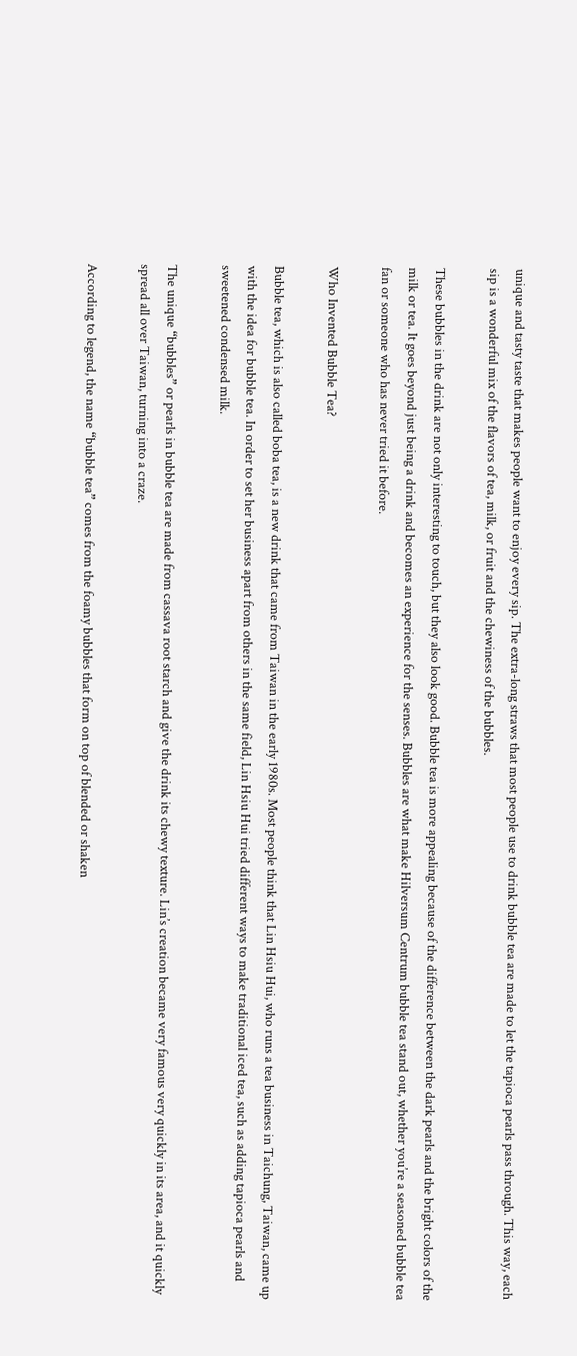unique and tasty taste that makes people want to enjoy every sip. The extra-long straws that most people use to drink bubble tea are made to let the tapioca pearls pass through. This way, each sip is a wonderful mix of the flavors of tea, milk, or fruit and the chewiness of the bubbles.

These bubbles in the drink are not only interesting to touch, but they also look good. Bubble tea is more appealing because of the difference between the dark pearls and the bright colors of the milk or tea. It goes beyond just being a drink and becomes an experience for the senses. Bubbles are what make Hilversum Centrum bubble tea stand out, whether you’re a seasoned bubble tea fan or someone who has never tried it before.

Who Invented Bubble Tea?

Bubble tea, which is also called boba tea, is a new drink that came from Taiwan in the early 1980s. Most people think that Lin Hsiu Hui, who runs a tea business in Taichung, Taiwan, came up with the idea for bubble tea. In order to set her business apart from others in the same field, Lin Hsiu Hui tried different ways to make traditional iced tea, such as adding tapioca pearls and sweetened condensed milk.

The unique “bubbles” or pearls in bubble tea are made from cassava root starch and give the drink its chewy texture. Lin’s creation became very famous very quickly in its area, and it quickly spread all over Taiwan, turning into a craze.

According to legend, the name “bubble tea” comes from the foamy bubbles that form on top of blended or shaken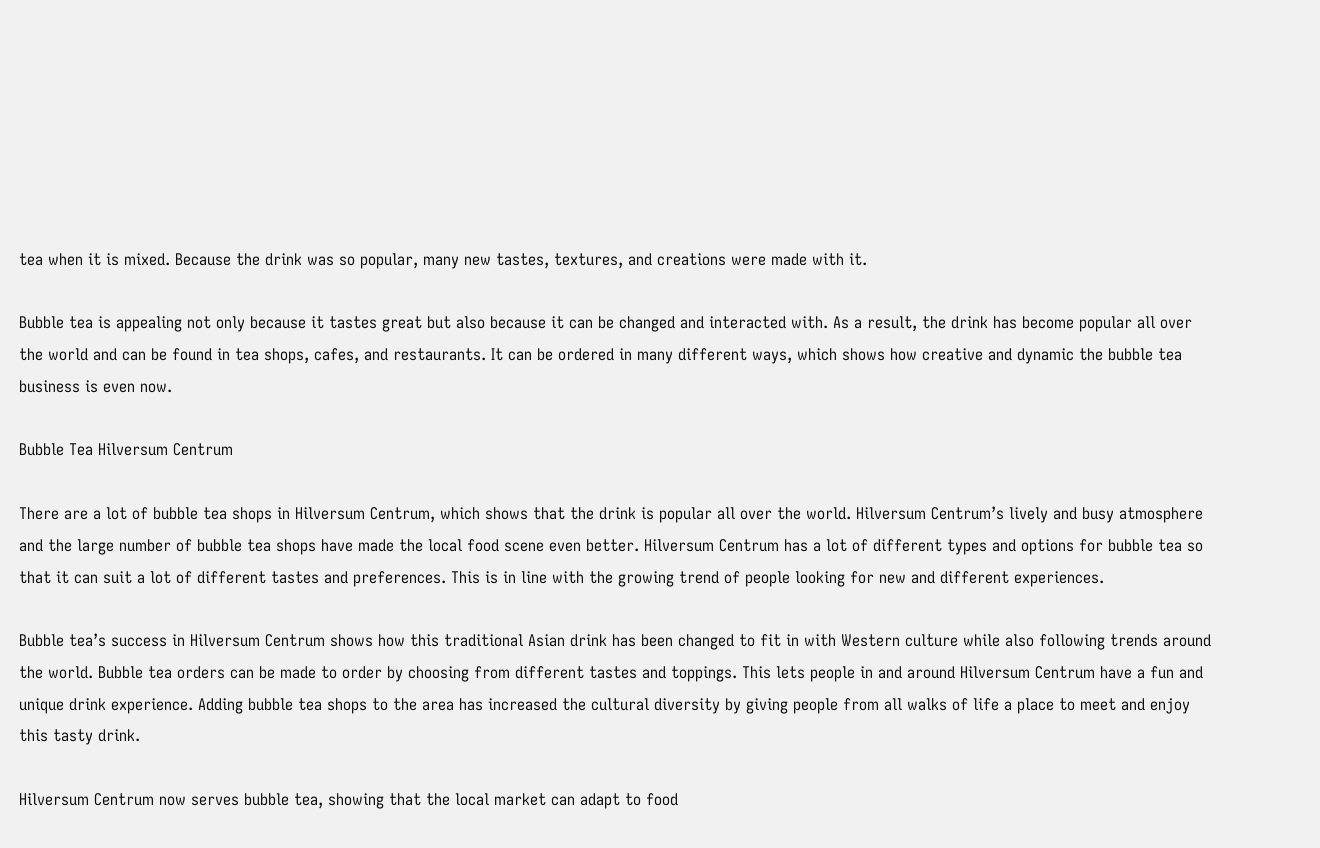tea when it is mixed. Because the drink was so popular, many new tastes, textures, and creations were made with it.

Bubble tea is appealing not only because it tastes great but also because it can be changed and interacted with. As a result, the drink has become popular all over the world and can be found in tea shops, cafes, and restaurants. It can be ordered in many different ways, which shows how creative and dynamic the bubble tea business is even now.

Bubble Tea Hilversum Centrum

There are a lot of bubble tea shops in Hilversum Centrum, which shows that the drink is popular all over the world. Hilversum Centrum’s lively and busy atmosphere and the large number of bubble tea shops have made the local food scene even better. Hilversum Centrum has a lot of different types and options for bubble tea so that it can suit a lot of different tastes and preferences. This is in line with the growing trend of people looking for new and different experiences.

Bubble tea’s success in Hilversum Centrum shows how this traditional Asian drink has been changed to fit in with Western culture while also following trends around the world. Bubble tea orders can be made to order by choosing from different tastes and toppings. This lets people in and around Hilversum Centrum have a fun and unique drink experience. Adding bubble tea shops to the area has increased the cultural diversity by giving people from all walks of life a place to meet and enjoy this tasty drink.

Hilversum Centrum now serves bubble tea, showing that the local market can adapt to food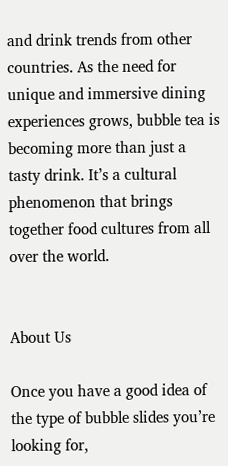and drink trends from other countries. As the need for unique and immersive dining experiences grows, bubble tea is becoming more than just a tasty drink. It’s a cultural phenomenon that brings together food cultures from all over the world.


About Us

Once you have a good idea of the type of bubble slides you’re looking for,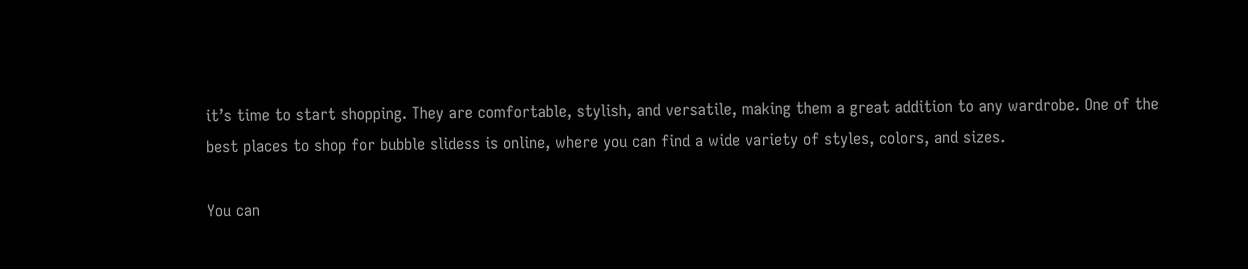it’s time to start shopping. They are comfortable, stylish, and versatile, making them a great addition to any wardrobe. One of the best places to shop for bubble slidess is online, where you can find a wide variety of styles, colors, and sizes.

You can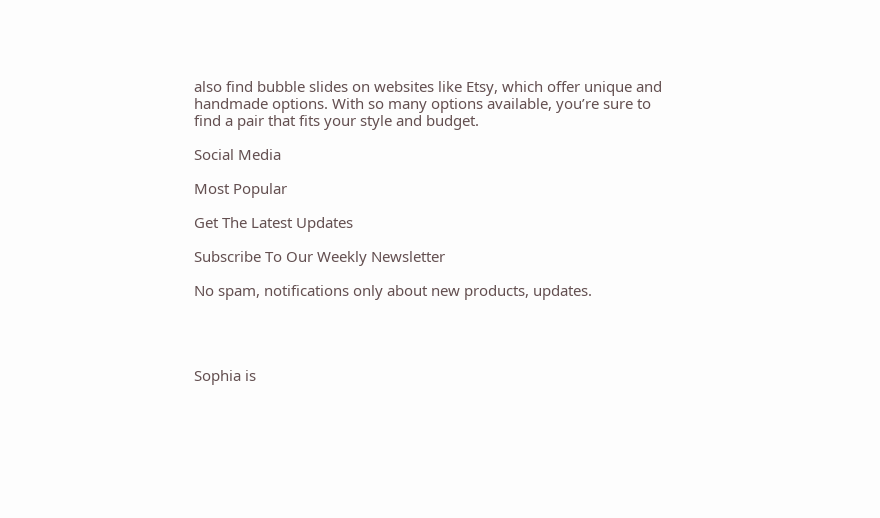also find bubble slides on websites like Etsy, which offer unique and handmade options. With so many options available, you’re sure to find a pair that fits your style and budget.

Social Media

Most Popular

Get The Latest Updates

Subscribe To Our Weekly Newsletter

No spam, notifications only about new products, updates.




Sophia is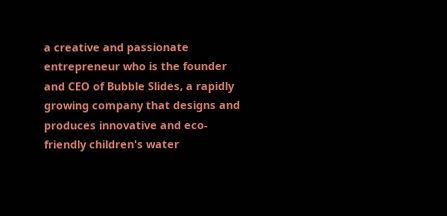a creative and passionate entrepreneur who is the founder and CEO of Bubble Slides, a rapidly growing company that designs and produces innovative and eco-friendly children's water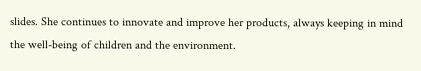slides. She continues to innovate and improve her products, always keeping in mind the well-being of children and the environment.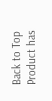Back to Top
Product has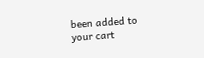been added to your cart